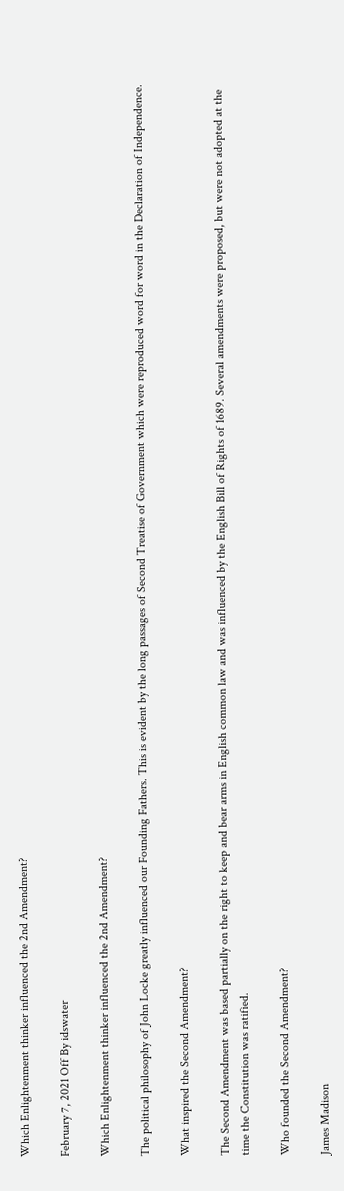Which Enlightenment thinker influenced the 2nd Amendment?

February 7, 2021 Off By idswater

Which Enlightenment thinker influenced the 2nd Amendment?

The political philosophy of John Locke greatly influenced our Founding Fathers. This is evident by the long passages of Second Treatise of Government which were reproduced word for word in the Declaration of Independence.

What inspired the Second Amendment?

The Second Amendment was based partially on the right to keep and bear arms in English common law and was influenced by the English Bill of Rights of 1689. Several amendments were proposed, but were not adopted at the time the Constitution was ratified.

Who founded the Second Amendment?

James Madison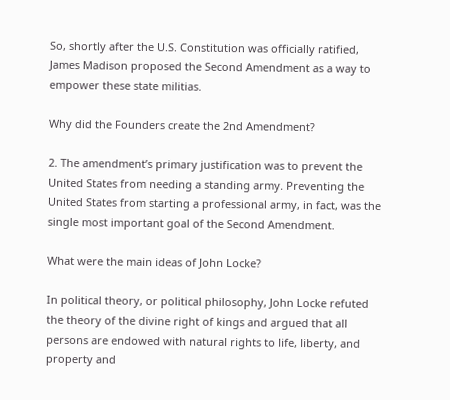So, shortly after the U.S. Constitution was officially ratified, James Madison proposed the Second Amendment as a way to empower these state militias.

Why did the Founders create the 2nd Amendment?

2. The amendment’s primary justification was to prevent the United States from needing a standing army. Preventing the United States from starting a professional army, in fact, was the single most important goal of the Second Amendment.

What were the main ideas of John Locke?

In political theory, or political philosophy, John Locke refuted the theory of the divine right of kings and argued that all persons are endowed with natural rights to life, liberty, and property and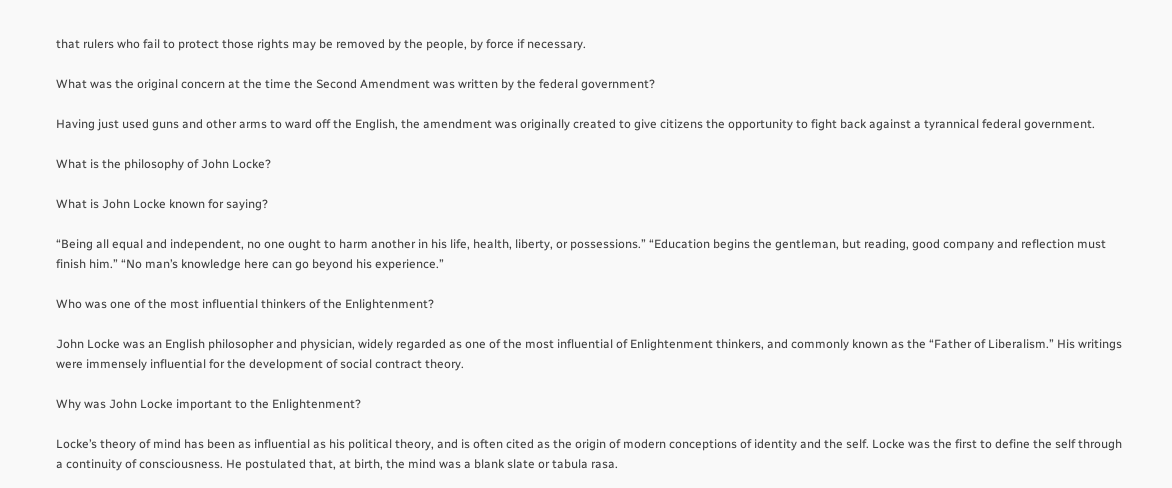that rulers who fail to protect those rights may be removed by the people, by force if necessary.

What was the original concern at the time the Second Amendment was written by the federal government?

Having just used guns and other arms to ward off the English, the amendment was originally created to give citizens the opportunity to fight back against a tyrannical federal government.

What is the philosophy of John Locke?

What is John Locke known for saying?

“Being all equal and independent, no one ought to harm another in his life, health, liberty, or possessions.” “Education begins the gentleman, but reading, good company and reflection must finish him.” “No man’s knowledge here can go beyond his experience.”

Who was one of the most influential thinkers of the Enlightenment?

John Locke was an English philosopher and physician, widely regarded as one of the most influential of Enlightenment thinkers, and commonly known as the “Father of Liberalism.” His writings were immensely influential for the development of social contract theory.

Why was John Locke important to the Enlightenment?

Locke’s theory of mind has been as influential as his political theory, and is often cited as the origin of modern conceptions of identity and the self. Locke was the first to define the self through a continuity of consciousness. He postulated that, at birth, the mind was a blank slate or tabula rasa.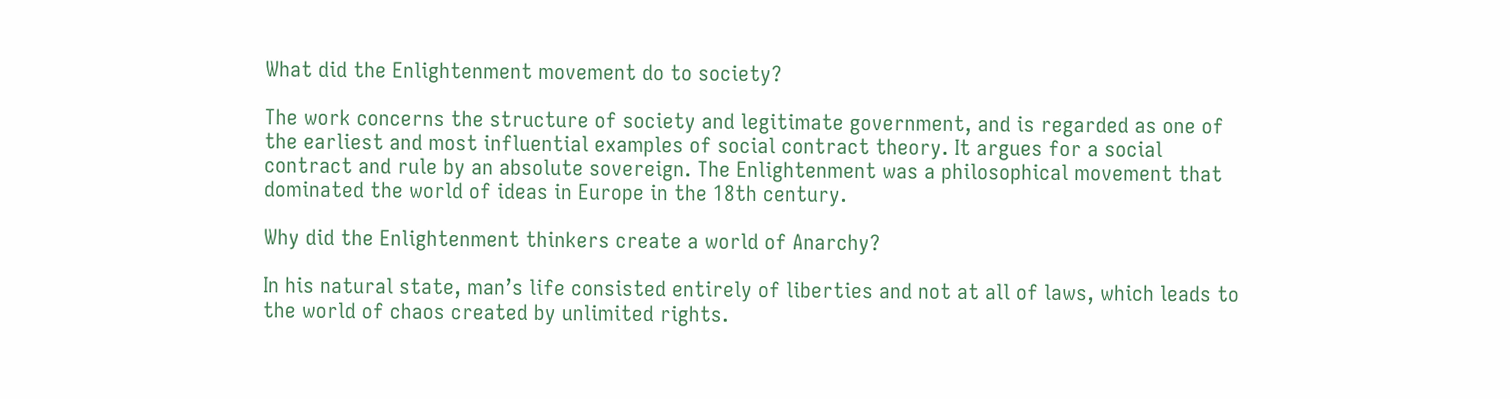What did the Enlightenment movement do to society?

The work concerns the structure of society and legitimate government, and is regarded as one of the earliest and most influential examples of social contract theory. It argues for a social contract and rule by an absolute sovereign. The Enlightenment was a philosophical movement that dominated the world of ideas in Europe in the 18th century.

Why did the Enlightenment thinkers create a world of Anarchy?

In his natural state, man’s life consisted entirely of liberties and not at all of laws, which leads to the world of chaos created by unlimited rights.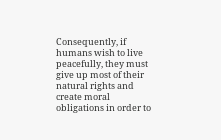Consequently, if humans wish to live peacefully, they must give up most of their natural rights and create moral obligations in order to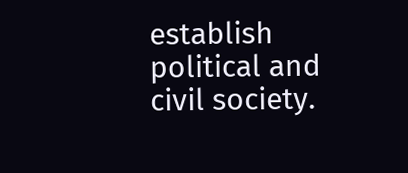establish political and civil society.